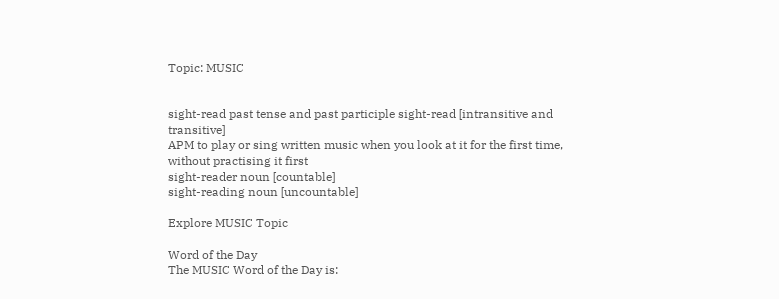Topic: MUSIC


sight-read past tense and past participle sight-read [intransitive and transitive]
APM to play or sing written music when you look at it for the first time, without practising it first
sight-reader noun [countable]
sight-reading noun [uncountable]

Explore MUSIC Topic

Word of the Day
The MUSIC Word of the Day is: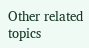Other related topics